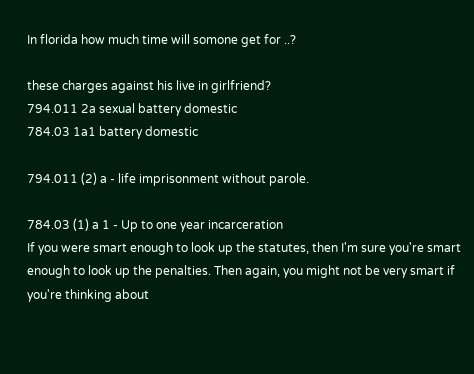In florida how much time will somone get for ..?

these charges against his live in girlfriend?
794.011 2a sexual battery domestic
784.03 1a1 battery domestic

794.011 (2) a - life imprisonment without parole.

784.03 (1) a 1 - Up to one year incarceration
If you were smart enough to look up the statutes, then I'm sure you're smart enough to look up the penalties. Then again, you might not be very smart if you're thinking about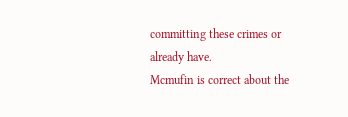committing these crimes or already have.
Mcmufin is correct about the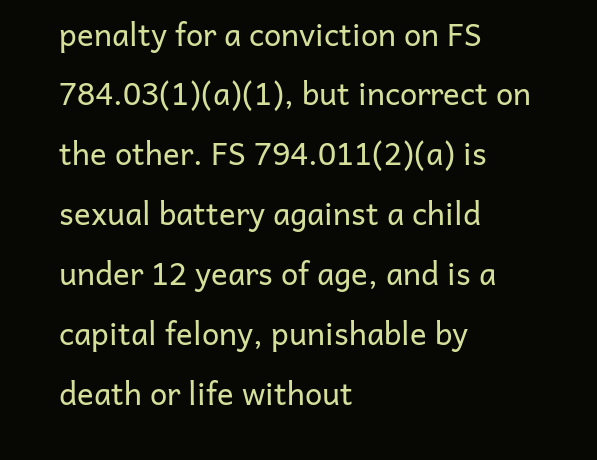penalty for a conviction on FS 784.03(1)(a)(1), but incorrect on the other. FS 794.011(2)(a) is sexual battery against a child under 12 years of age, and is a capital felony, punishable by death or life without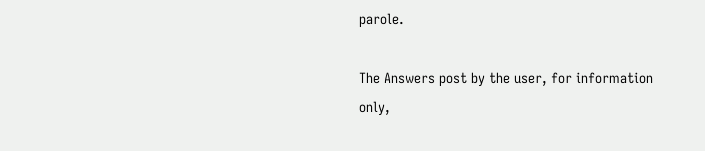parole.

The Answers post by the user, for information only,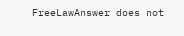FreeLawAnswer does not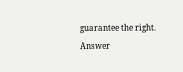guarantee the right.
Answer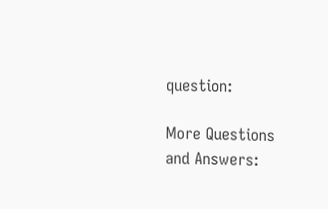question:

More Questions and Answers: